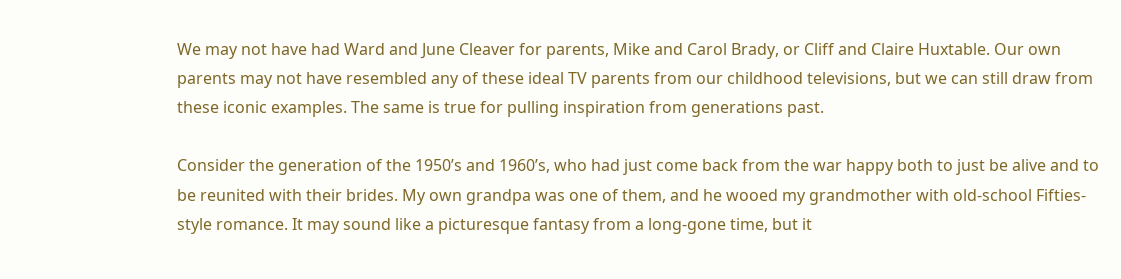We may not have had Ward and June Cleaver for parents, Mike and Carol Brady, or Cliff and Claire Huxtable. Our own parents may not have resembled any of these ideal TV parents from our childhood televisions, but we can still draw from these iconic examples. The same is true for pulling inspiration from generations past.

Consider the generation of the 1950’s and 1960’s, who had just come back from the war happy both to just be alive and to be reunited with their brides. My own grandpa was one of them, and he wooed my grandmother with old-school Fifties-style romance. It may sound like a picturesque fantasy from a long-gone time, but it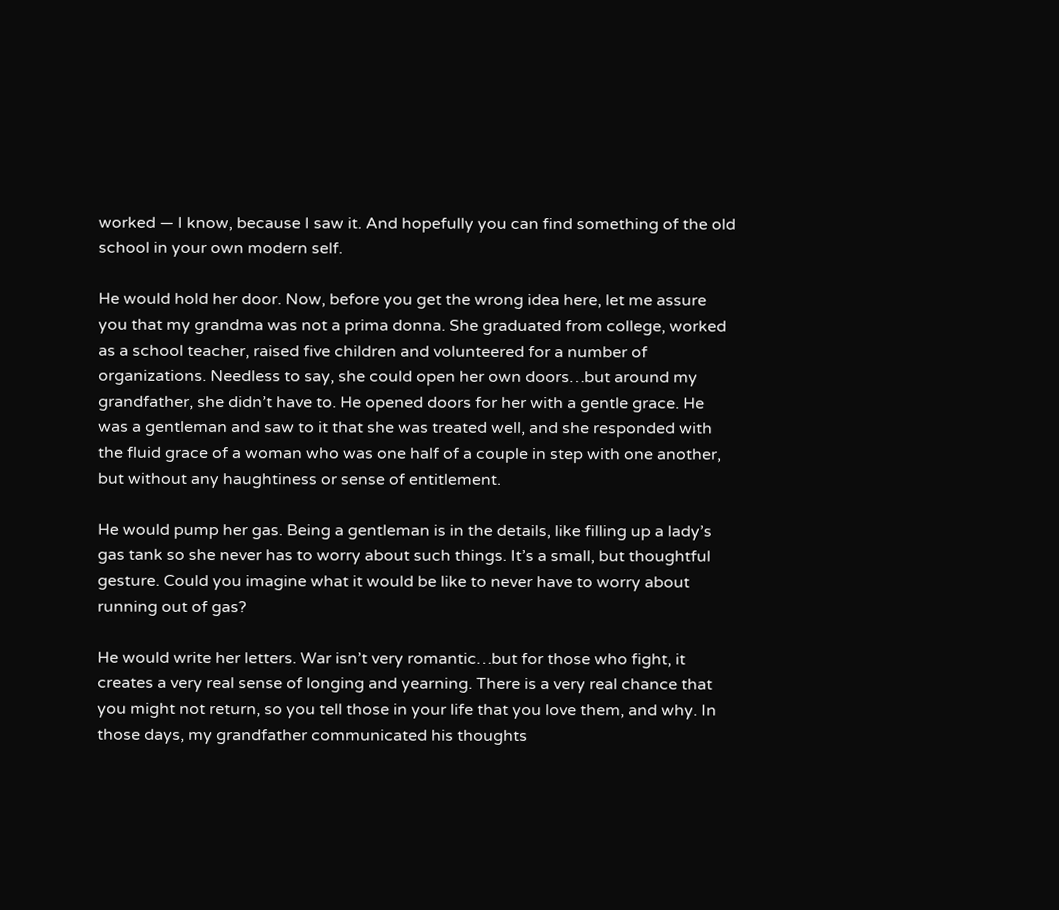worked — I know, because I saw it. And hopefully you can find something of the old school in your own modern self.

He would hold her door. Now, before you get the wrong idea here, let me assure you that my grandma was not a prima donna. She graduated from college, worked as a school teacher, raised five children and volunteered for a number of organizations. Needless to say, she could open her own doors…but around my grandfather, she didn’t have to. He opened doors for her with a gentle grace. He was a gentleman and saw to it that she was treated well, and she responded with the fluid grace of a woman who was one half of a couple in step with one another, but without any haughtiness or sense of entitlement.

He would pump her gas. Being a gentleman is in the details, like filling up a lady’s gas tank so she never has to worry about such things. It’s a small, but thoughtful gesture. Could you imagine what it would be like to never have to worry about running out of gas?

He would write her letters. War isn’t very romantic…but for those who fight, it creates a very real sense of longing and yearning. There is a very real chance that you might not return, so you tell those in your life that you love them, and why. In those days, my grandfather communicated his thoughts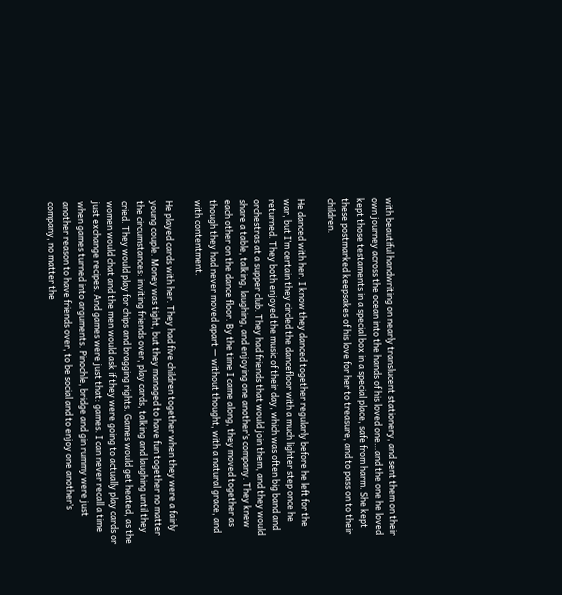with beautiful handwriting on nearly translucent stationery, and sent them on their own journey across the ocean into the hands of his loved one…and the one he loved kept those testaments in a special box in a special place, safe from harm. She kept these postmarked keepsakes of his love for her to treasure, and to pass on to their children.

He danced with her. I know they danced together regularly before he left for the war, but I’m certain they circled the dancefloor with a much lighter step once he returned. They both enjoyed the music of their day, which was often big band and orchestras at a supper club. They had friends that would join them, and they would share a table, talking, laughing, and enjoying one another’s company. They knew each other on the dance floor. By the time I came along, they moved together as though they had never moved apart — without thought, with a natural grace, and with contentment.

He played cards with her. They had five children together when they were a fairly young couple. Money was tight, but they managed to have fun together no matter the circumstances: inviting friends over, play cards, talking and laughing until they cried. They would play for chips and bragging rights. Games would get heated, as the women would chat and the men would ask if they were going to actually play cards or just exchange recipes. And games were just that: games. I can never recall a time when games turned into arguments. Pinochle, bridge and gin rummy were just another reason to have friends over, to be social and to enjoy one another’s company, no matter the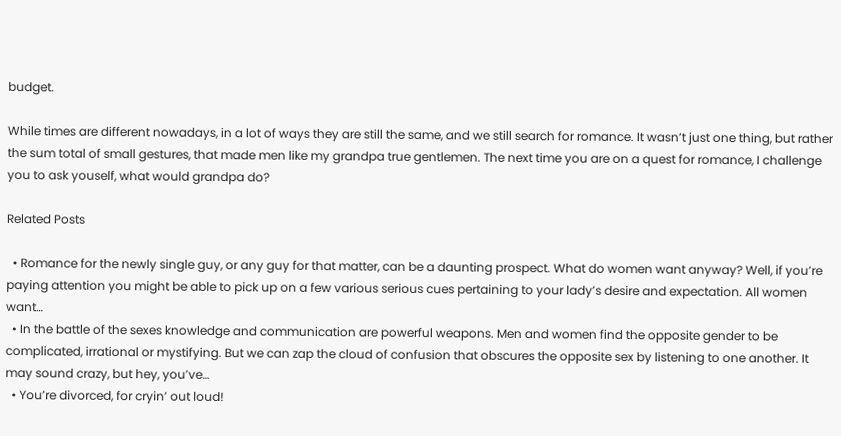budget.

While times are different nowadays, in a lot of ways they are still the same, and we still search for romance. It wasn’t just one thing, but rather the sum total of small gestures, that made men like my grandpa true gentlemen. The next time you are on a quest for romance, I challenge you to ask youself, what would grandpa do?

Related Posts

  • Romance for the newly single guy, or any guy for that matter, can be a daunting prospect. What do women want anyway? Well, if you’re paying attention you might be able to pick up on a few various serious cues pertaining to your lady’s desire and expectation. All women want…
  • In the battle of the sexes knowledge and communication are powerful weapons. Men and women find the opposite gender to be complicated, irrational or mystifying. But we can zap the cloud of confusion that obscures the opposite sex by listening to one another. It may sound crazy, but hey, you’ve…
  • You’re divorced, for cryin’ out loud!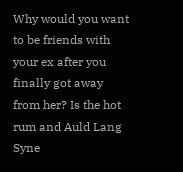Why would you want to be friends with your ex after you finally got away from her? Is the hot rum and Auld Lang Syne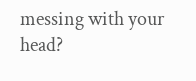messing with your head?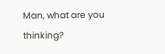Man, what are you thinking?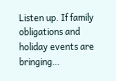Listen up. If family obligations and holiday events are bringing…